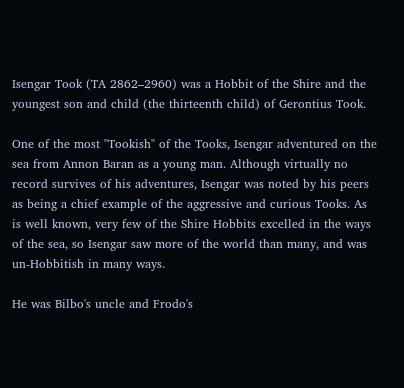Isengar Took (TA 2862–2960) was a Hobbit of the Shire and the youngest son and child (the thirteenth child) of Gerontius Took.

One of the most "Tookish" of the Tooks, Isengar adventured on the sea from Annon Baran as a young man. Although virtually no record survives of his adventures, Isengar was noted by his peers as being a chief example of the aggressive and curious Tooks. As is well known, very few of the Shire Hobbits excelled in the ways of the sea, so Isengar saw more of the world than many, and was un-Hobbitish in many ways.

He was Bilbo's uncle and Frodo's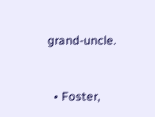grand-uncle.


  • Foster,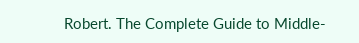Robert. The Complete Guide to Middle-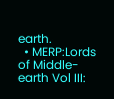earth.
  • MERP:Lords of Middle-earth Vol III: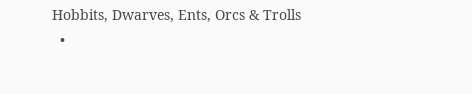Hobbits, Dwarves, Ents, Orcs & Trolls
  •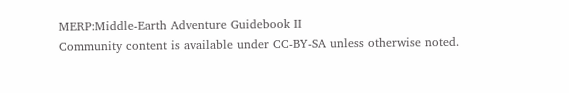MERP:Middle-Earth Adventure Guidebook II
Community content is available under CC-BY-SA unless otherwise noted.